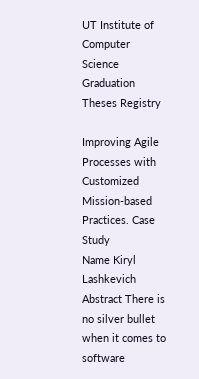UT Institute of Computer Science Graduation Theses Registry

Improving Agile Processes with Customized Mission-based Practices. Case Study
Name Kiryl Lashkevich
Abstract There is no silver bullet when it comes to software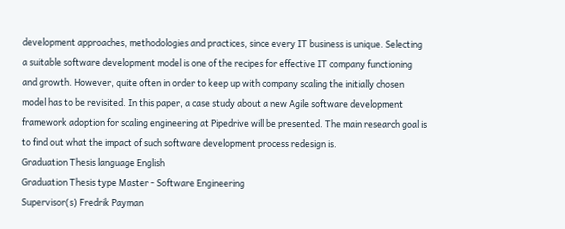development approaches, methodologies and practices, since every IT business is unique. Selecting a suitable software development model is one of the recipes for effective IT company functioning and growth. However, quite often in order to keep up with company scaling the initially chosen model has to be revisited. In this paper, a case study about a new Agile software development framework adoption for scaling engineering at Pipedrive will be presented. The main research goal is to find out what the impact of such software development process redesign is.
Graduation Thesis language English
Graduation Thesis type Master - Software Engineering
Supervisor(s) Fredrik Payman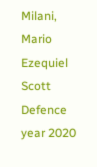Milani, Mario Ezequiel Scott
Defence year 2020